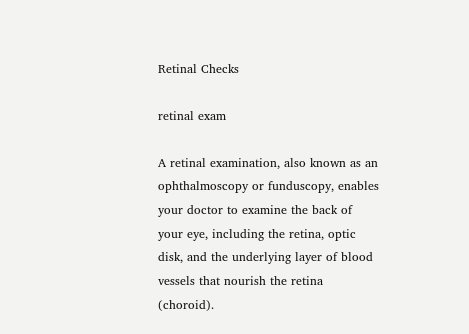Retinal Checks

retinal exam

A retinal examination, also known as an ophthalmoscopy or funduscopy, enables your doctor to examine the back of your eye, including the retina, optic disk, and the underlying layer of blood vessels that nourish the retina (choroid).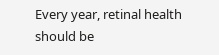Every year, retinal health should be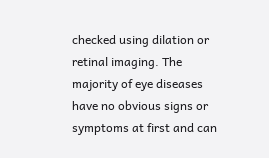checked using dilation or retinal imaging. The majority of eye diseases have no obvious signs or symptoms at first and can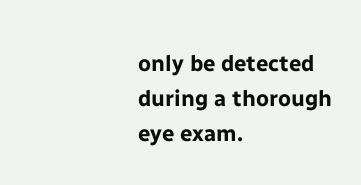only be detected during a thorough eye exam.